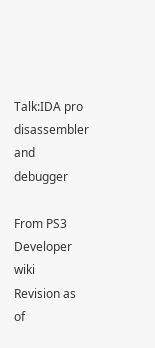Talk:IDA pro disassembler and debugger

From PS3 Developer wiki
Revision as of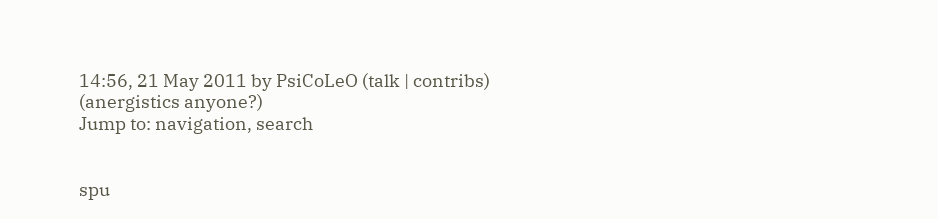14:56, 21 May 2011 by PsiCoLeO (talk | contribs) (anergistics anyone?)
Jump to: navigation, search


spu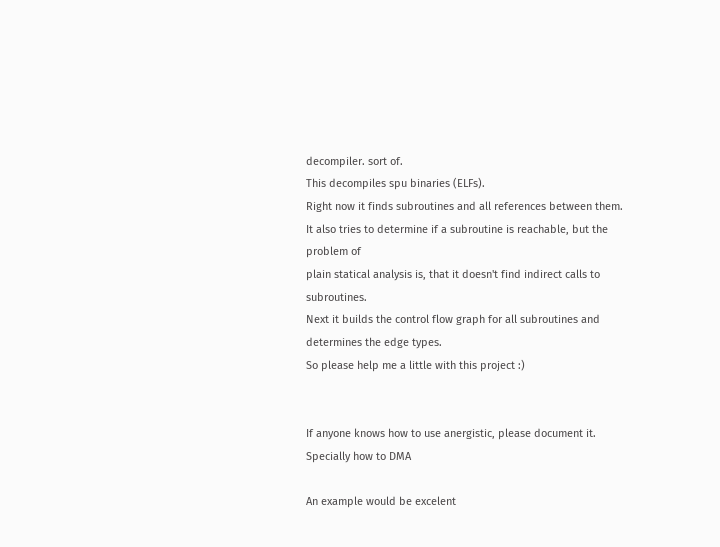decompiler. sort of.
This decompiles spu binaries (ELFs).
Right now it finds subroutines and all references between them.
It also tries to determine if a subroutine is reachable, but the problem of
plain statical analysis is, that it doesn't find indirect calls to subroutines.
Next it builds the control flow graph for all subroutines and determines the edge types.
So please help me a little with this project :)


If anyone knows how to use anergistic, please document it. Specially how to DMA

An example would be excelent